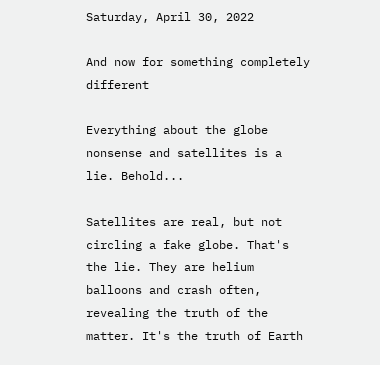Saturday, April 30, 2022

And now for something completely different

Everything about the globe nonsense and satellites is a lie. Behold...

Satellites are real, but not circling a fake globe. That's the lie. They are helium balloons and crash often, revealing the truth of the matter. It's the truth of Earth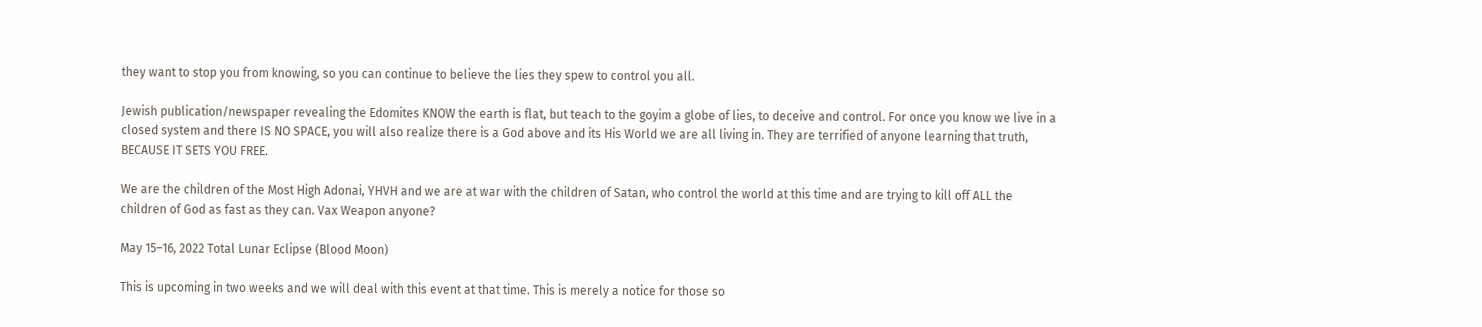they want to stop you from knowing, so you can continue to believe the lies they spew to control you all.

Jewish publication/newspaper revealing the Edomites KNOW the earth is flat, but teach to the goyim a globe of lies, to deceive and control. For once you know we live in a closed system and there IS NO SPACE, you will also realize there is a God above and its His World we are all living in. They are terrified of anyone learning that truth, BECAUSE IT SETS YOU FREE.

We are the children of the Most High Adonai, YHVH and we are at war with the children of Satan, who control the world at this time and are trying to kill off ALL the children of God as fast as they can. Vax Weapon anyone?

May 15–16, 2022 Total Lunar Eclipse (Blood Moon)

This is upcoming in two weeks and we will deal with this event at that time. This is merely a notice for those so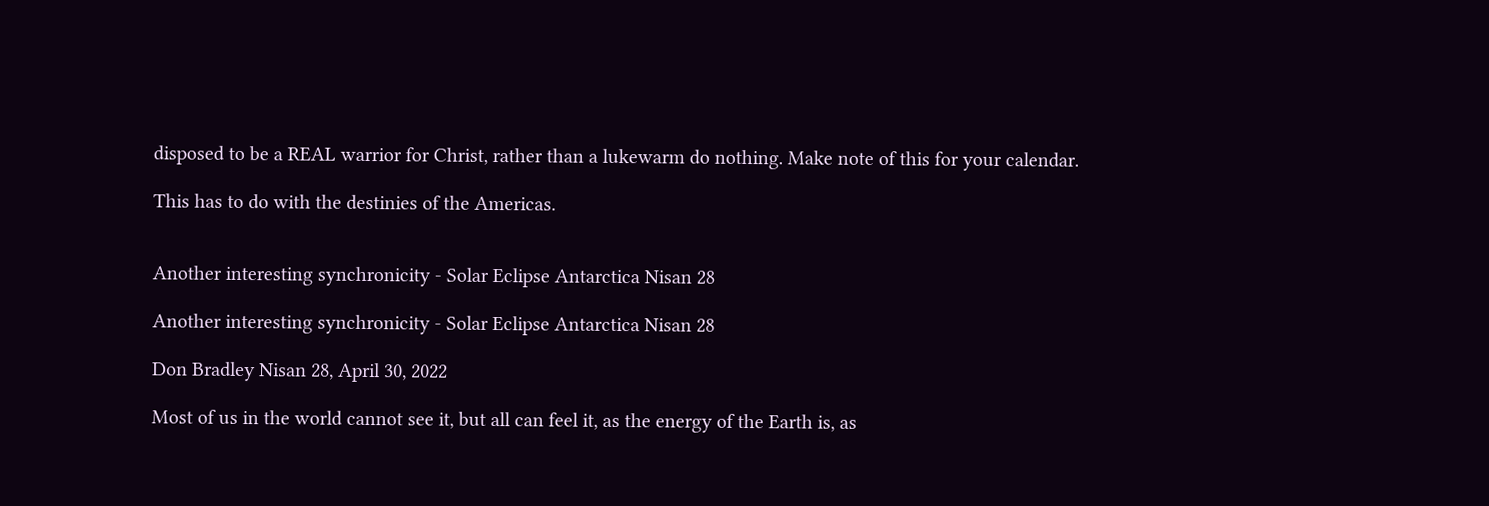disposed to be a REAL warrior for Christ, rather than a lukewarm do nothing. Make note of this for your calendar.

This has to do with the destinies of the Americas.


Another interesting synchronicity - Solar Eclipse Antarctica Nisan 28

Another interesting synchronicity - Solar Eclipse Antarctica Nisan 28

Don Bradley Nisan 28, April 30, 2022

Most of us in the world cannot see it, but all can feel it, as the energy of the Earth is, as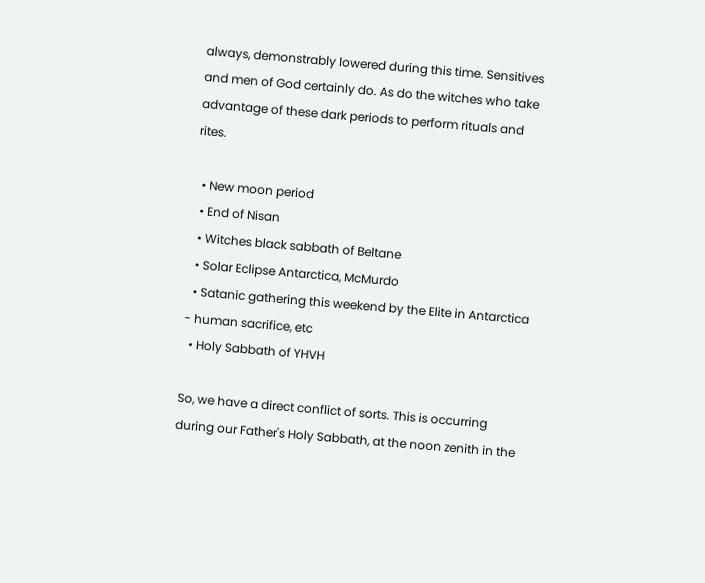always, demonstrably lowered during this time. Sensitives and men of God certainly do. As do the witches who take advantage of these dark periods to perform rituals and rites.

  • New moon period
  • End of Nisan
  • Witches black sabbath of Beltane
  • Solar Eclipse Antarctica, McMurdo
  • Satanic gathering this weekend by the Elite in Antarctica - human sacrifice, etc
  • Holy Sabbath of YHVH

So, we have a direct conflict of sorts. This is occurring during our Father's Holy Sabbath, at the noon zenith in the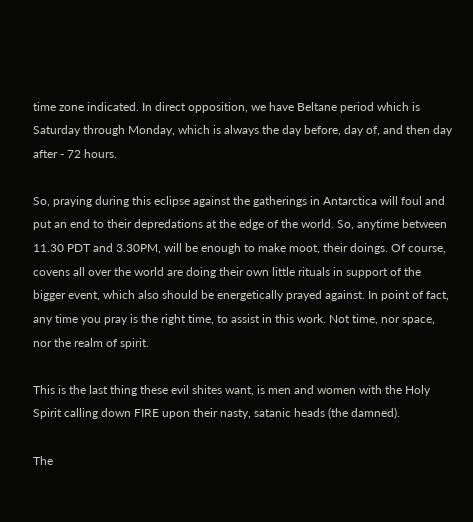time zone indicated. In direct opposition, we have Beltane period which is Saturday through Monday, which is always the day before, day of, and then day after - 72 hours.

So, praying during this eclipse against the gatherings in Antarctica will foul and put an end to their depredations at the edge of the world. So, anytime between 11.30 PDT and 3.30PM, will be enough to make moot, their doings. Of course, covens all over the world are doing their own little rituals in support of the bigger event, which also should be energetically prayed against. In point of fact, any time you pray is the right time, to assist in this work. Not time, nor space, nor the realm of spirit.

This is the last thing these evil shites want, is men and women with the Holy Spirit calling down FIRE upon their nasty, satanic heads (the damned).

The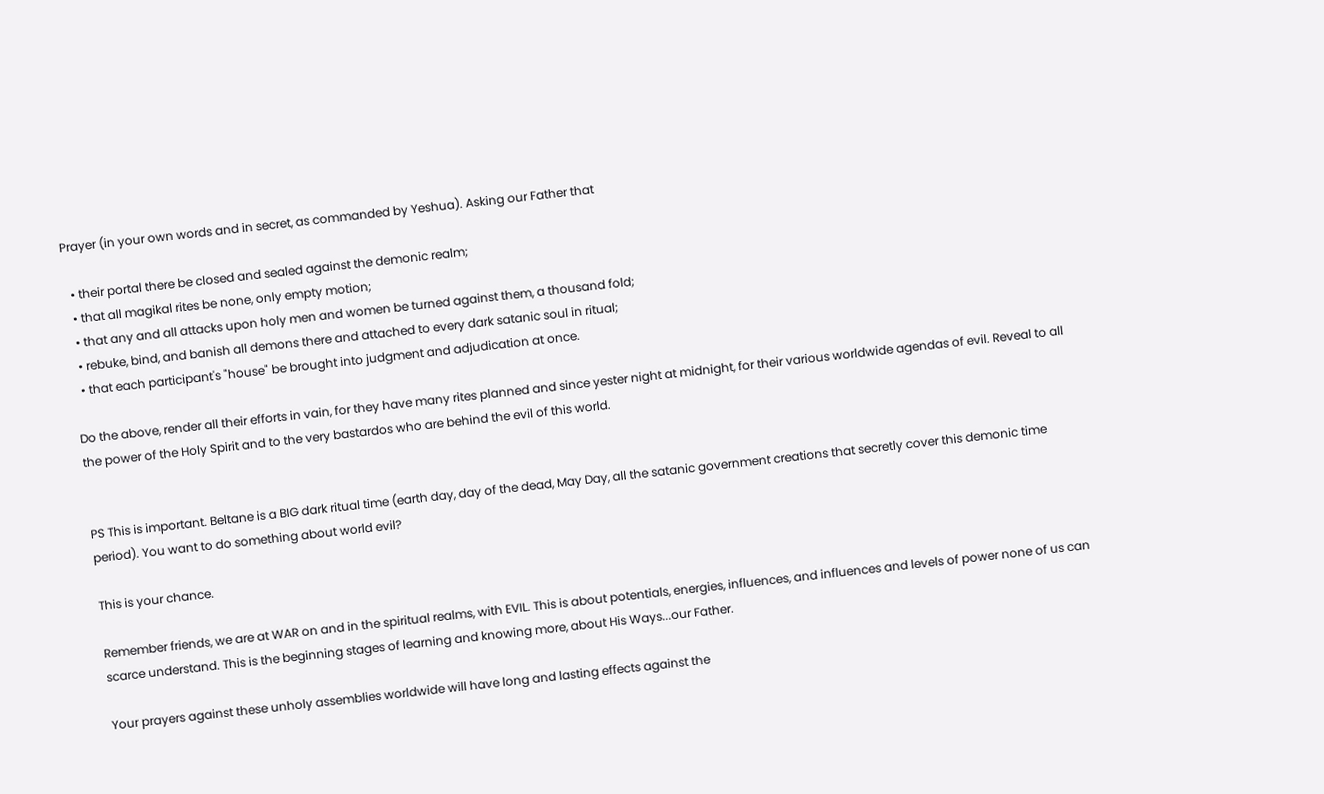Prayer (in your own words and in secret, as commanded by Yeshua). Asking our Father that

  • their portal there be closed and sealed against the demonic realm;
  • that all magikal rites be none, only empty motion;
  • that any and all attacks upon holy men and women be turned against them, a thousand fold;
  • rebuke, bind, and banish all demons there and attached to every dark satanic soul in ritual;
  • that each participant's "house" be brought into judgment and adjudication at once.

Do the above, render all their efforts in vain, for they have many rites planned and since yester night at midnight, for their various worldwide agendas of evil. Reveal to all the power of the Holy Spirit and to the very bastardos who are behind the evil of this world.


PS This is important. Beltane is a BIG dark ritual time (earth day, day of the dead, May Day, all the satanic government creations that secretly cover this demonic time period). You want to do something about world evil?

This is your chance.

Remember friends, we are at WAR on and in the spiritual realms, with EVIL. This is about potentials, energies, influences, and influences and levels of power none of us can scarce understand. This is the beginning stages of learning and knowing more, about His Ways...our Father.

Your prayers against these unholy assemblies worldwide will have long and lasting effects against the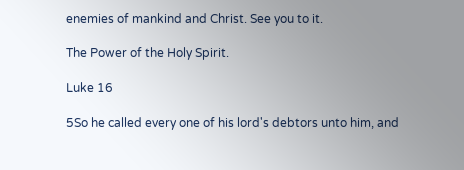enemies of mankind and Christ. See you to it.

The Power of the Holy Spirit.

Luke 16

5So he called every one of his lord's debtors unto him, and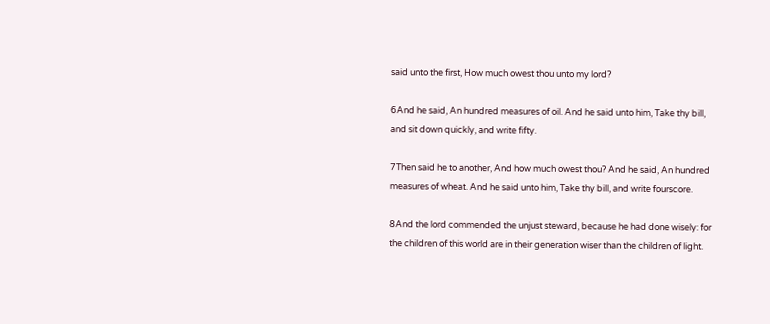said unto the first, How much owest thou unto my lord?

6And he said, An hundred measures of oil. And he said unto him, Take thy bill, and sit down quickly, and write fifty.

7Then said he to another, And how much owest thou? And he said, An hundred measures of wheat. And he said unto him, Take thy bill, and write fourscore.

8And the lord commended the unjust steward, because he had done wisely: for the children of this world are in their generation wiser than the children of light.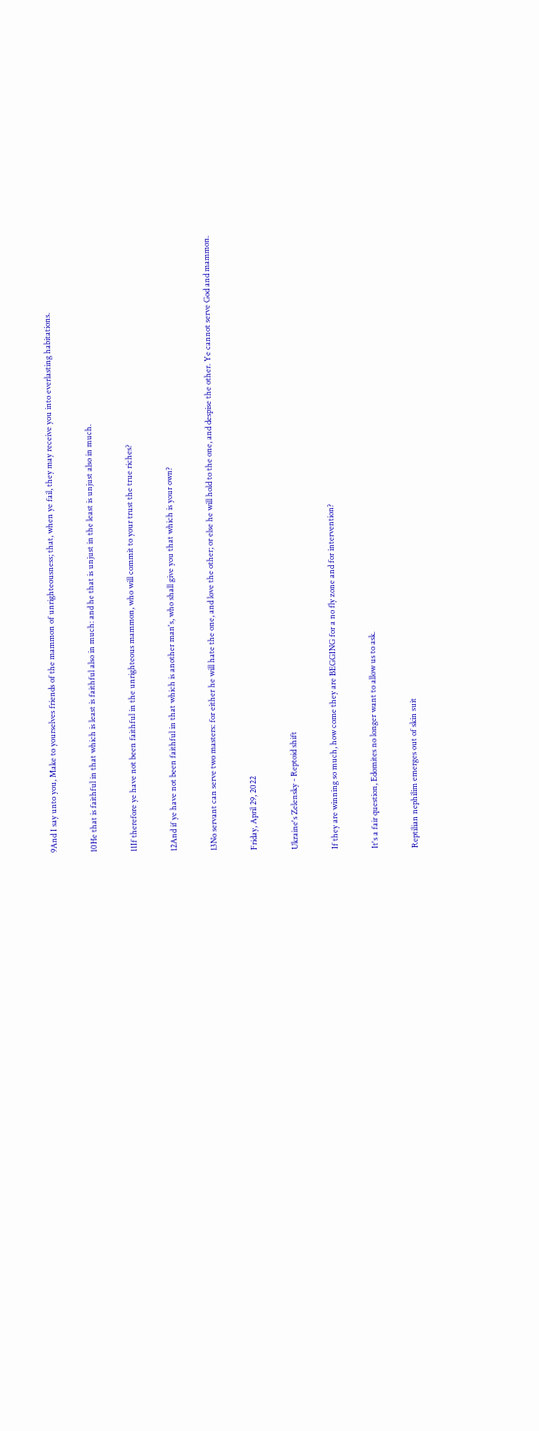9And I say unto you, Make to yourselves friends of the mammon of unrighteousness; that, when ye fail, they may receive you into everlasting habitations.

10He that is faithful in that which is least is faithful also in much: and he that is unjust in the least is unjust also in much.

11If therefore ye have not been faithful in the unrighteous mammon, who will commit to your trust the true riches?

12And if ye have not been faithful in that which is another man's, who shall give you that which is your own?

13No servant can serve two masters: for either he will hate the one, and love the other; or else he will hold to the one, and despise the other. Ye cannot serve God and mammon.

Friday, April 29, 2022

Ukraine's Zelensky - Reptoid shift

If they are winning so much, how come they are BEGGING for a no fly zone and for intervention?

It's a fair question, Edomites no longer want to allow us to ask.

Reptilian nephilim emerges out of skin suit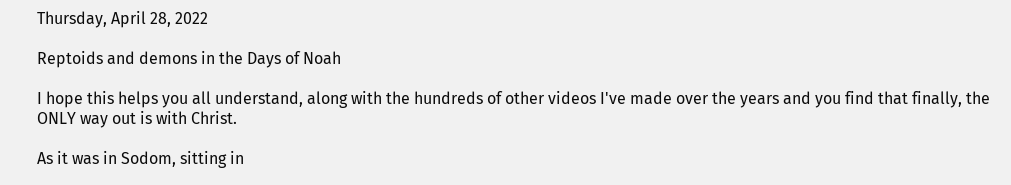Thursday, April 28, 2022

Reptoids and demons in the Days of Noah

I hope this helps you all understand, along with the hundreds of other videos I've made over the years and you find that finally, the ONLY way out is with Christ.

As it was in Sodom, sitting in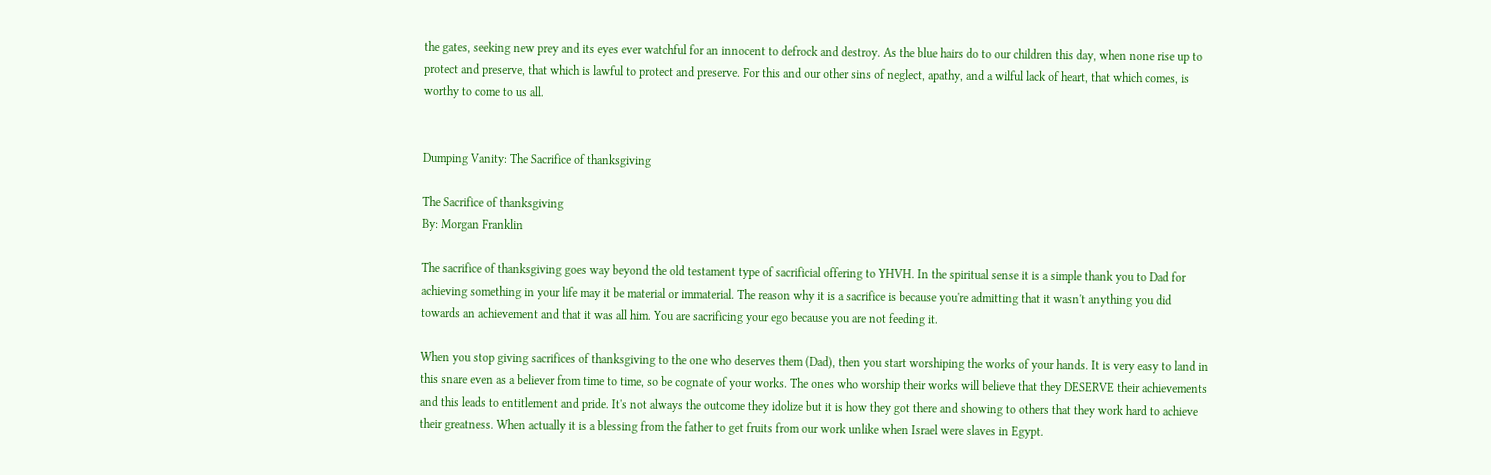the gates, seeking new prey and its eyes ever watchful for an innocent to defrock and destroy. As the blue hairs do to our children this day, when none rise up to protect and preserve, that which is lawful to protect and preserve. For this and our other sins of neglect, apathy, and a wilful lack of heart, that which comes, is worthy to come to us all.


Dumping Vanity: The Sacrifice of thanksgiving

The Sacrifice of thanksgiving
By: Morgan Franklin

The sacrifice of thanksgiving goes way beyond the old testament type of sacrificial offering to YHVH. In the spiritual sense it is a simple thank you to Dad for achieving something in your life may it be material or immaterial. The reason why it is a sacrifice is because you're admitting that it wasn't anything you did towards an achievement and that it was all him. You are sacrificing your ego because you are not feeding it.

When you stop giving sacrifices of thanksgiving to the one who deserves them (Dad), then you start worshiping the works of your hands. It is very easy to land in this snare even as a believer from time to time, so be cognate of your works. The ones who worship their works will believe that they DESERVE their achievements and this leads to entitlement and pride. It's not always the outcome they idolize but it is how they got there and showing to others that they work hard to achieve their greatness. When actually it is a blessing from the father to get fruits from our work unlike when Israel were slaves in Egypt.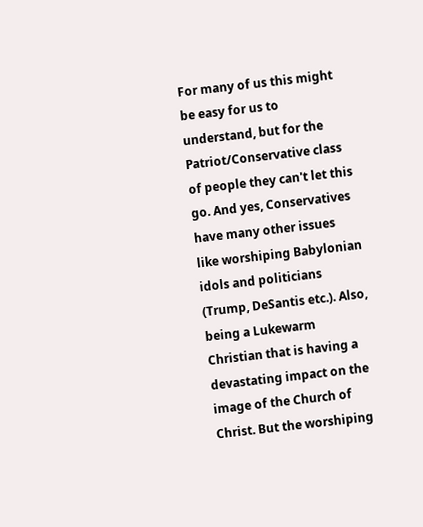For many of us this might be easy for us to understand, but for the Patriot/Conservative class of people they can't let this go. And yes, Conservatives have many other issues like worshiping Babylonian idols and politicians (Trump, DeSantis etc.). Also, being a Lukewarm Christian that is having a devastating impact on the image of the Church of Christ. But the worshiping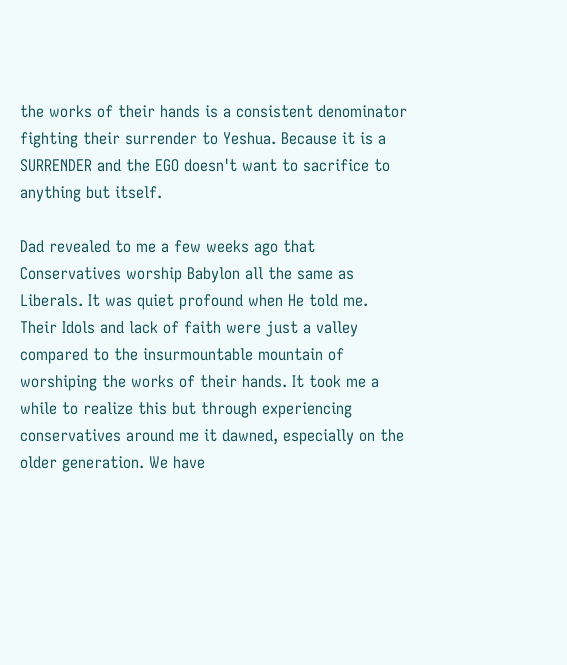the works of their hands is a consistent denominator fighting their surrender to Yeshua. Because it is a SURRENDER and the EGO doesn't want to sacrifice to anything but itself.

Dad revealed to me a few weeks ago that Conservatives worship Babylon all the same as Liberals. It was quiet profound when He told me. Their Idols and lack of faith were just a valley compared to the insurmountable mountain of worshiping the works of their hands. It took me a while to realize this but through experiencing conservatives around me it dawned, especially on the older generation. We have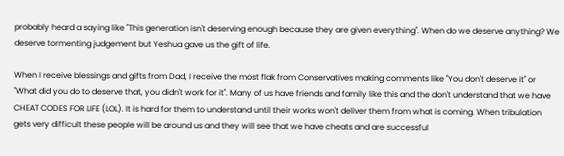probably heard a saying like "This generation isn't deserving enough because they are given everything". When do we deserve anything? We deserve tormenting judgement but Yeshua gave us the gift of life.

When I receive blessings and gifts from Dad, I receive the most flak from Conservatives making comments like "You don't deserve it" or "What did you do to deserve that, you didn't work for it". Many of us have friends and family like this and the don't understand that we have CHEAT CODES FOR LIFE (LOL). It is hard for them to understand until their works won't deliver them from what is coming. When tribulation gets very difficult these people will be around us and they will see that we have cheats and are successful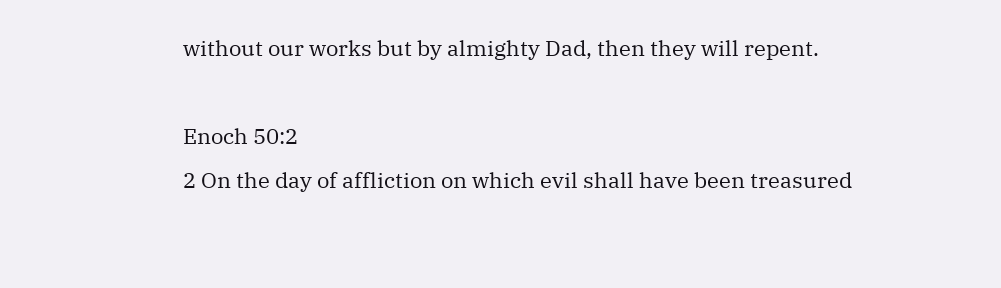without our works but by almighty Dad, then they will repent.

Enoch 50:2
2 On the day of affliction on which evil shall have been treasured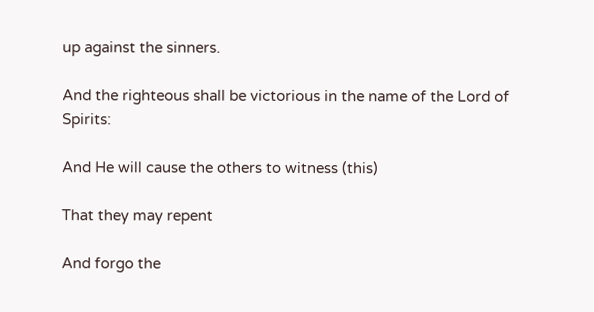up against the sinners.

And the righteous shall be victorious in the name of the Lord of Spirits:

And He will cause the others to witness (this)

That they may repent

And forgo the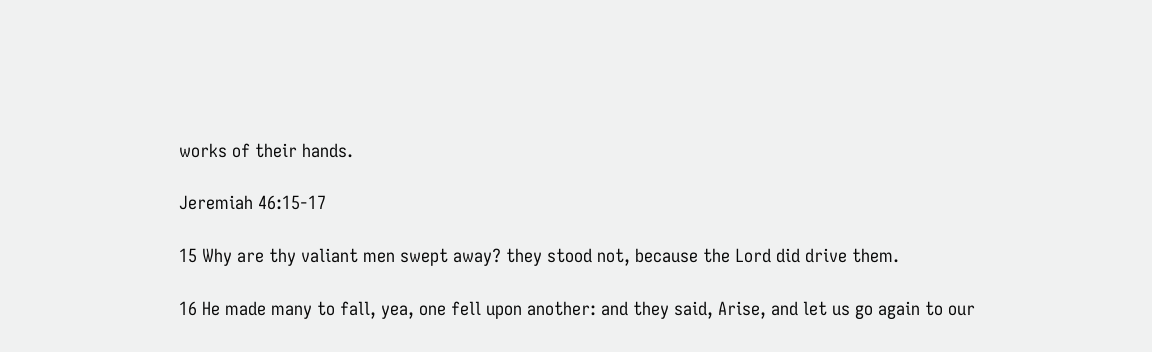works of their hands.

Jeremiah 46:15-17

15 Why are thy valiant men swept away? they stood not, because the Lord did drive them.

16 He made many to fall, yea, one fell upon another: and they said, Arise, and let us go again to our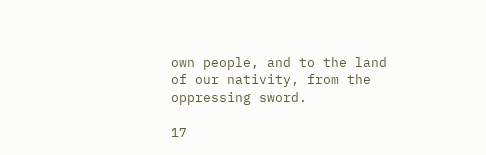own people, and to the land of our nativity, from the oppressing sword.

17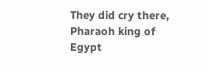They did cry there, Pharaoh king of Egypt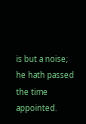is but a noise; he hath passed the time appointed.